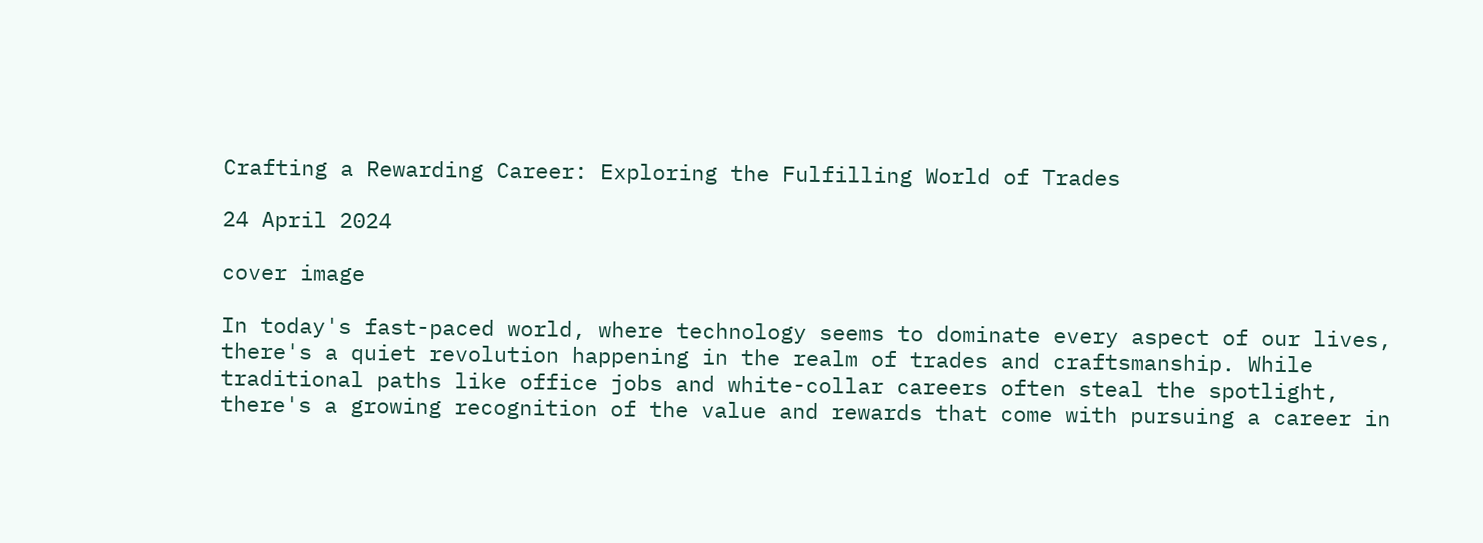Crafting a Rewarding Career: Exploring the Fulfilling World of Trades

24 April 2024

cover image

In today's fast-paced world, where technology seems to dominate every aspect of our lives, there's a quiet revolution happening in the realm of trades and craftsmanship. While traditional paths like office jobs and white-collar careers often steal the spotlight, there's a growing recognition of the value and rewards that come with pursuing a career in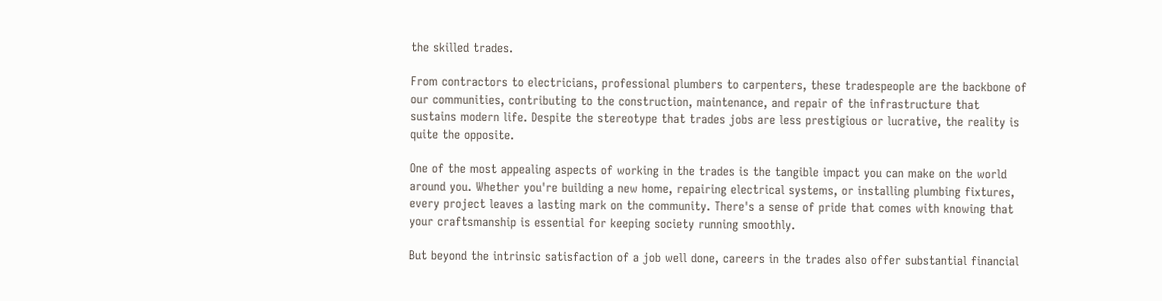the skilled trades.

From contractors to electricians, professional plumbers to carpenters, these tradespeople are the backbone of our communities, contributing to the construction, maintenance, and repair of the infrastructure that sustains modern life. Despite the stereotype that trades jobs are less prestigious or lucrative, the reality is quite the opposite.

One of the most appealing aspects of working in the trades is the tangible impact you can make on the world around you. Whether you're building a new home, repairing electrical systems, or installing plumbing fixtures, every project leaves a lasting mark on the community. There's a sense of pride that comes with knowing that your craftsmanship is essential for keeping society running smoothly.

But beyond the intrinsic satisfaction of a job well done, careers in the trades also offer substantial financial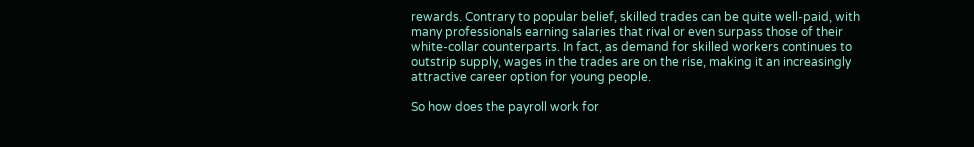rewards. Contrary to popular belief, skilled trades can be quite well-paid, with many professionals earning salaries that rival or even surpass those of their white-collar counterparts. In fact, as demand for skilled workers continues to outstrip supply, wages in the trades are on the rise, making it an increasingly attractive career option for young people.

So how does the payroll work for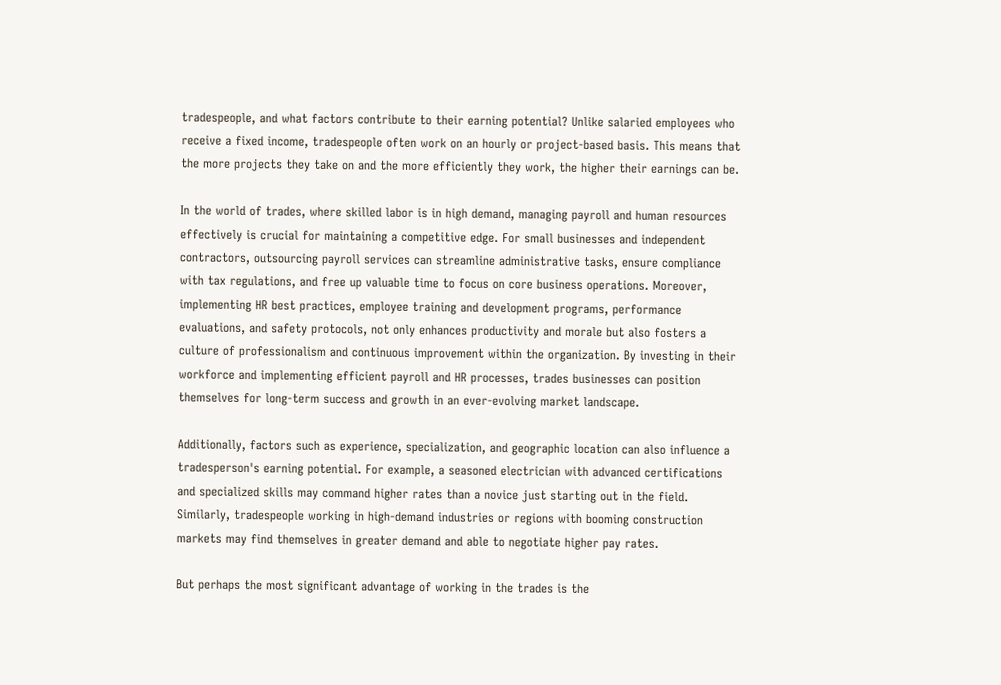tradespeople, and what factors contribute to their earning potential? Unlike salaried employees who receive a fixed income, tradespeople often work on an hourly or project-based basis. This means that the more projects they take on and the more efficiently they work, the higher their earnings can be.

In the world of trades, where skilled labor is in high demand, managing payroll and human resources effectively is crucial for maintaining a competitive edge. For small businesses and independent contractors, outsourcing payroll services can streamline administrative tasks, ensure compliance with tax regulations, and free up valuable time to focus on core business operations. Moreover, implementing HR best practices, employee training and development programs, performance evaluations, and safety protocols, not only enhances productivity and morale but also fosters a culture of professionalism and continuous improvement within the organization. By investing in their workforce and implementing efficient payroll and HR processes, trades businesses can position themselves for long-term success and growth in an ever-evolving market landscape.

Additionally, factors such as experience, specialization, and geographic location can also influence a tradesperson's earning potential. For example, a seasoned electrician with advanced certifications and specialized skills may command higher rates than a novice just starting out in the field. Similarly, tradespeople working in high-demand industries or regions with booming construction markets may find themselves in greater demand and able to negotiate higher pay rates.

But perhaps the most significant advantage of working in the trades is the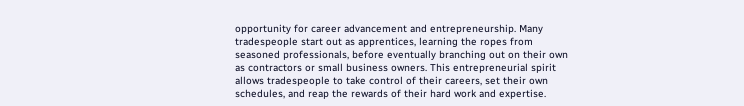opportunity for career advancement and entrepreneurship. Many tradespeople start out as apprentices, learning the ropes from seasoned professionals, before eventually branching out on their own as contractors or small business owners. This entrepreneurial spirit allows tradespeople to take control of their careers, set their own schedules, and reap the rewards of their hard work and expertise.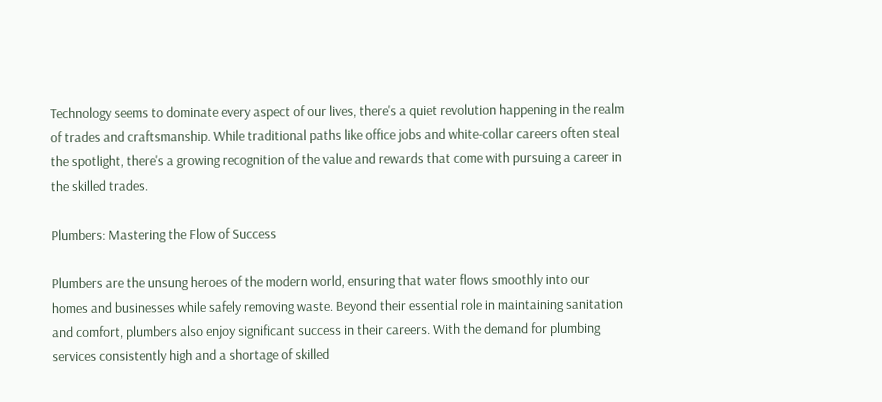Technology seems to dominate every aspect of our lives, there's a quiet revolution happening in the realm of trades and craftsmanship. While traditional paths like office jobs and white-collar careers often steal the spotlight, there's a growing recognition of the value and rewards that come with pursuing a career in the skilled trades.

Plumbers: Mastering the Flow of Success

Plumbers are the unsung heroes of the modern world, ensuring that water flows smoothly into our homes and businesses while safely removing waste. Beyond their essential role in maintaining sanitation and comfort, plumbers also enjoy significant success in their careers. With the demand for plumbing services consistently high and a shortage of skilled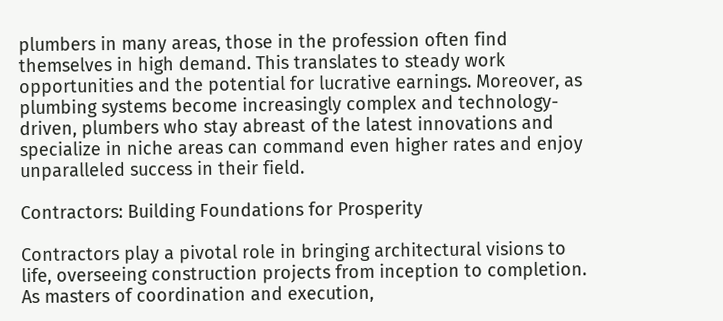plumbers in many areas, those in the profession often find themselves in high demand. This translates to steady work opportunities and the potential for lucrative earnings. Moreover, as plumbing systems become increasingly complex and technology-driven, plumbers who stay abreast of the latest innovations and specialize in niche areas can command even higher rates and enjoy unparalleled success in their field.

Contractors: Building Foundations for Prosperity

Contractors play a pivotal role in bringing architectural visions to life, overseeing construction projects from inception to completion. As masters of coordination and execution,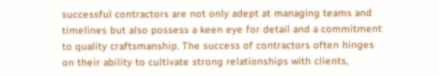successful contractors are not only adept at managing teams and timelines but also possess a keen eye for detail and a commitment to quality craftsmanship. The success of contractors often hinges on their ability to cultivate strong relationships with clients,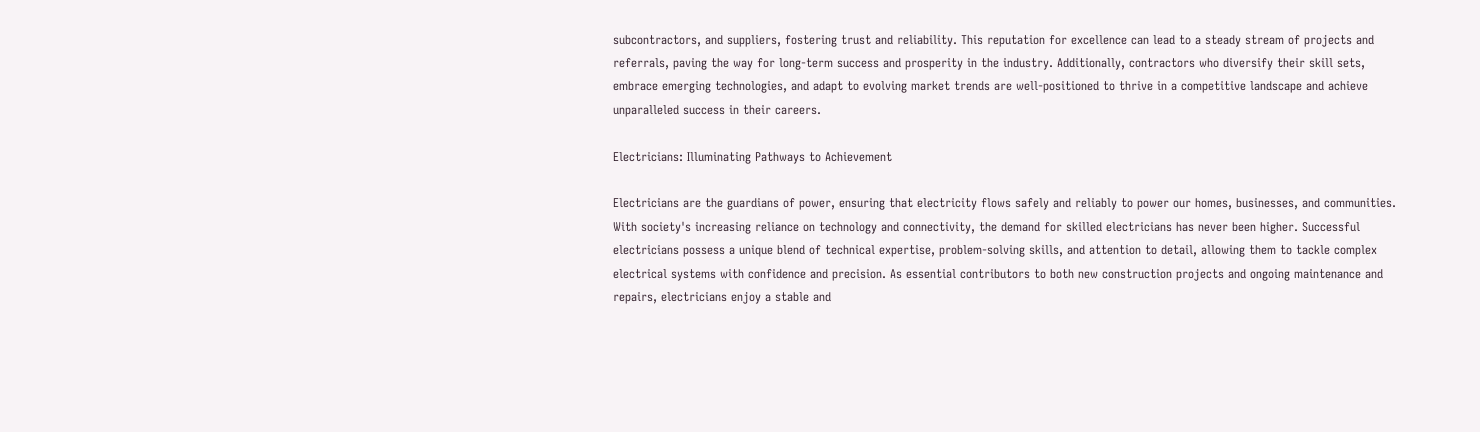subcontractors, and suppliers, fostering trust and reliability. This reputation for excellence can lead to a steady stream of projects and referrals, paving the way for long-term success and prosperity in the industry. Additionally, contractors who diversify their skill sets, embrace emerging technologies, and adapt to evolving market trends are well-positioned to thrive in a competitive landscape and achieve unparalleled success in their careers.

Electricians: Illuminating Pathways to Achievement

Electricians are the guardians of power, ensuring that electricity flows safely and reliably to power our homes, businesses, and communities. With society's increasing reliance on technology and connectivity, the demand for skilled electricians has never been higher. Successful electricians possess a unique blend of technical expertise, problem-solving skills, and attention to detail, allowing them to tackle complex electrical systems with confidence and precision. As essential contributors to both new construction projects and ongoing maintenance and repairs, electricians enjoy a stable and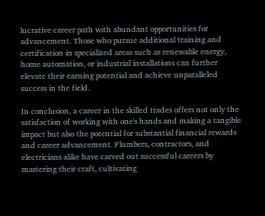lucrative career path with abundant opportunities for advancement. Those who pursue additional training and certification in specialized areas such as renewable energy, home automation, or industrial installations can further elevate their earning potential and achieve unparalleled success in the field.

In conclusion, a career in the skilled trades offers not only the satisfaction of working with one's hands and making a tangible impact but also the potential for substantial financial rewards and career advancement. Plumbers, contractors, and electricians alike have carved out successful careers by mastering their craft, cultivating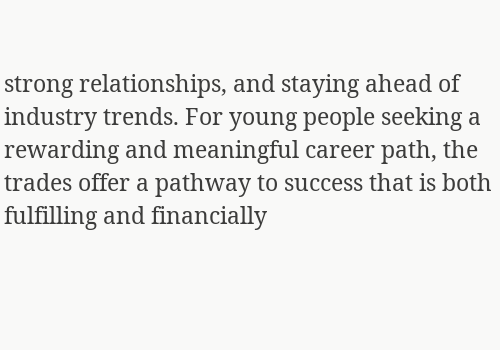strong relationships, and staying ahead of industry trends. For young people seeking a rewarding and meaningful career path, the trades offer a pathway to success that is both fulfilling and financially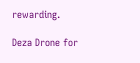rewarding.

Deza Drone for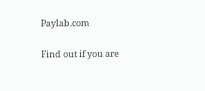Paylab.com

Find out if you are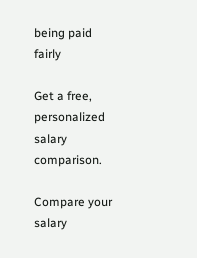being paid fairly

Get a free, personalized salary comparison.

Compare your salary